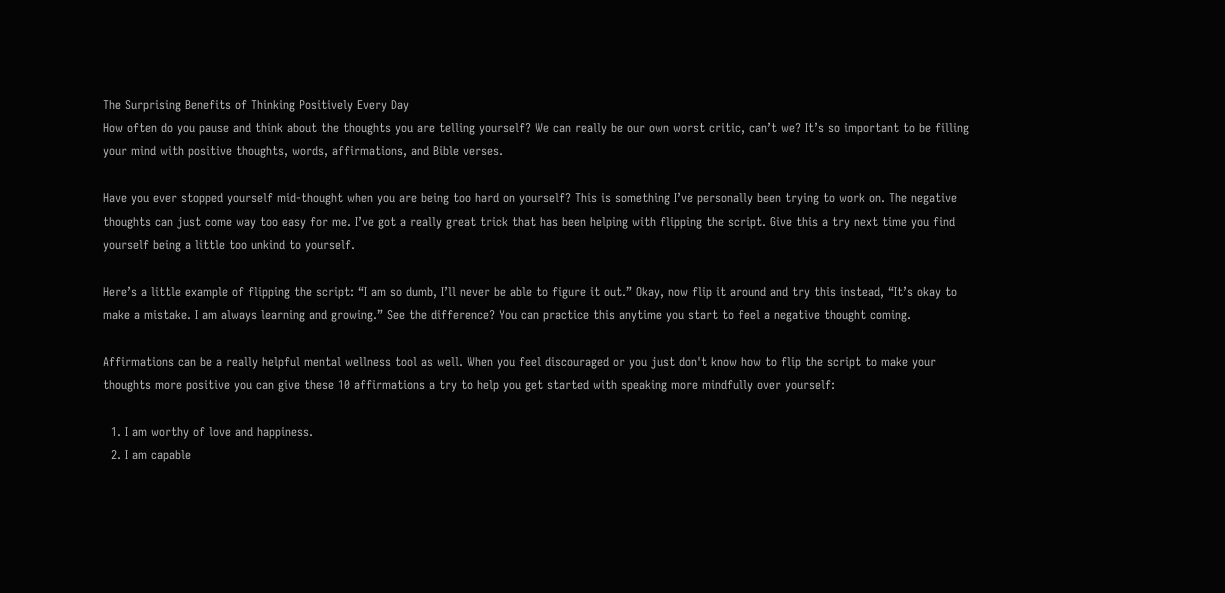The Surprising Benefits of Thinking Positively Every Day
How often do you pause and think about the thoughts you are telling yourself? We can really be our own worst critic, can’t we? It’s so important to be filling your mind with positive thoughts, words, affirmations, and Bible verses.

Have you ever stopped yourself mid-thought when you are being too hard on yourself? This is something I’ve personally been trying to work on. The negative thoughts can just come way too easy for me. I’ve got a really great trick that has been helping with flipping the script. Give this a try next time you find yourself being a little too unkind to yourself.

Here’s a little example of flipping the script: “I am so dumb, I’ll never be able to figure it out.” Okay, now flip it around and try this instead, “It’s okay to make a mistake. I am always learning and growing.” See the difference? You can practice this anytime you start to feel a negative thought coming.

Affirmations can be a really helpful mental wellness tool as well. When you feel discouraged or you just don't know how to flip the script to make your thoughts more positive you can give these 10 affirmations a try to help you get started with speaking more mindfully over yourself:

  1. I am worthy of love and happiness.
  2. I am capable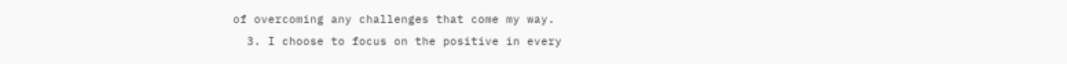of overcoming any challenges that come my way.
  3. I choose to focus on the positive in every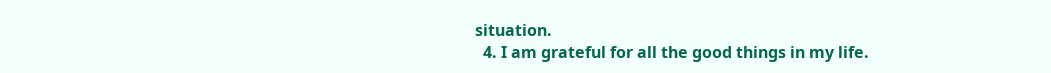situation.
  4. I am grateful for all the good things in my life.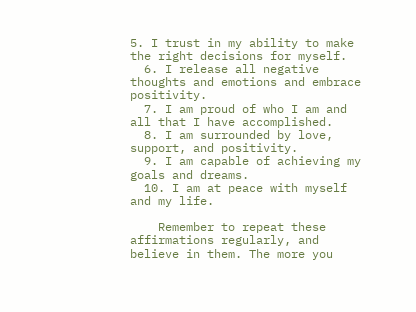5. I trust in my ability to make the right decisions for myself.
  6. I release all negative thoughts and emotions and embrace positivity.
  7. I am proud of who I am and all that I have accomplished.
  8. I am surrounded by love, support, and positivity.
  9. I am capable of achieving my goals and dreams.
  10. I am at peace with myself and my life.

    Remember to repeat these affirmations regularly, and believe in them. The more you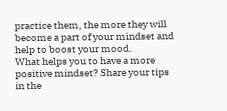practice them, the more they will become a part of your mindset and help to boost your mood.
What helps you to have a more positive mindset? Share your tips in the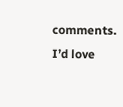comments. I’d love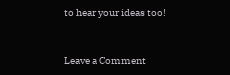to hear your ideas too!


Leave a Comment